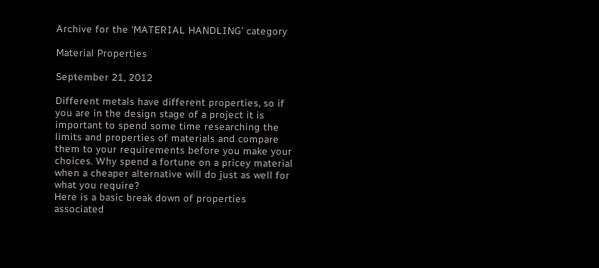Archive for the ‘MATERIAL HANDLING’ category

Material Properties

September 21, 2012

Different metals have different properties, so if you are in the design stage of a project it is important to spend some time researching the limits and properties of materials and compare them to your requirements before you make your choices. Why spend a fortune on a pricey material when a cheaper alternative will do just as well for what you require?
Here is a basic break down of properties associated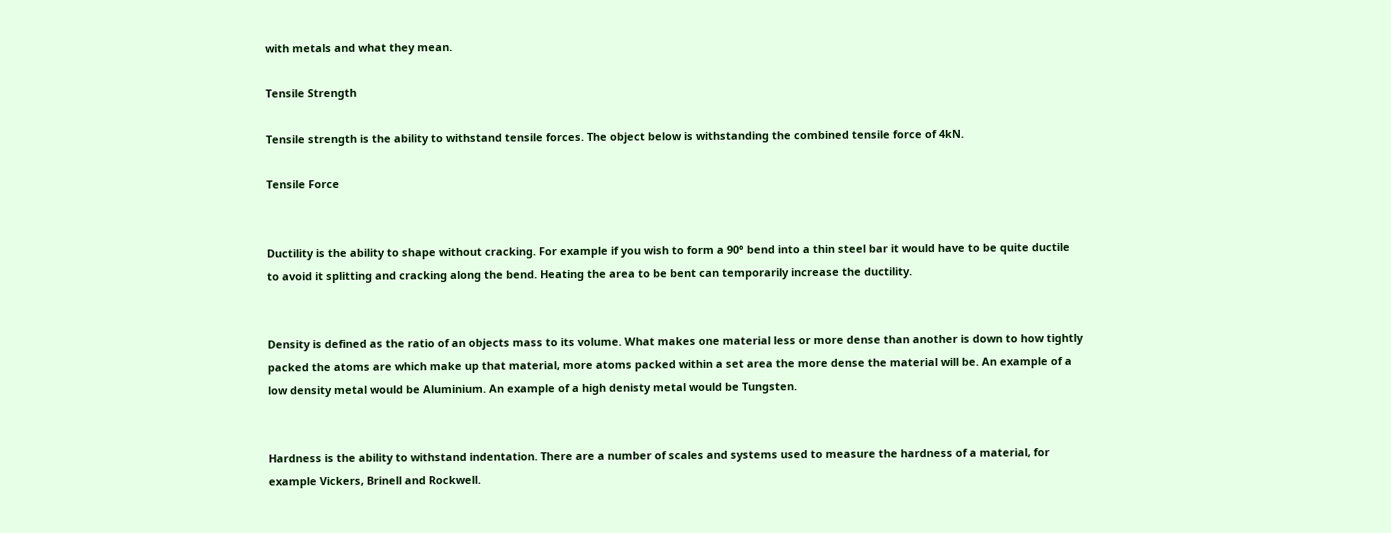with metals and what they mean.

Tensile Strength

Tensile strength is the ability to withstand tensile forces. The object below is withstanding the combined tensile force of 4kN.

Tensile Force


Ductility is the ability to shape without cracking. For example if you wish to form a 90° bend into a thin steel bar it would have to be quite ductile to avoid it splitting and cracking along the bend. Heating the area to be bent can temporarily increase the ductility.


Density is defined as the ratio of an objects mass to its volume. What makes one material less or more dense than another is down to how tightly packed the atoms are which make up that material, more atoms packed within a set area the more dense the material will be. An example of a low density metal would be Aluminium. An example of a high denisty metal would be Tungsten.


Hardness is the ability to withstand indentation. There are a number of scales and systems used to measure the hardness of a material, for example Vickers, Brinell and Rockwell.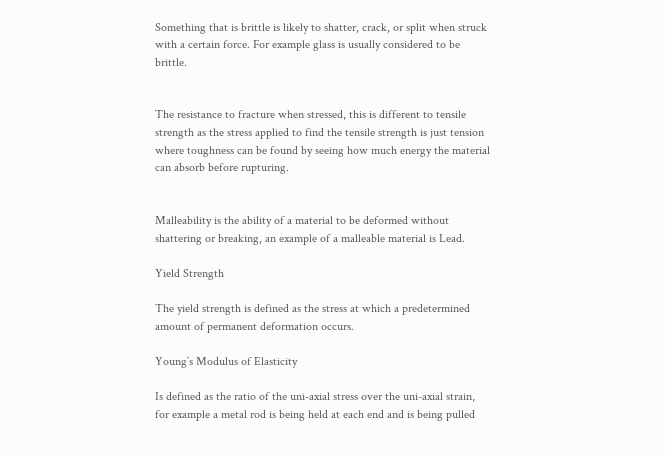Something that is brittle is likely to shatter, crack, or split when struck with a certain force. For example glass is usually considered to be brittle.


The resistance to fracture when stressed, this is different to tensile strength as the stress applied to find the tensile strength is just tension where toughness can be found by seeing how much energy the material can absorb before rupturing.


Malleability is the ability of a material to be deformed without shattering or breaking, an example of a malleable material is Lead.

Yield Strength

The yield strength is defined as the stress at which a predetermined amount of permanent deformation occurs.

Young’s Modulus of Elasticity

Is defined as the ratio of the uni-axial stress over the uni-axial strain, for example a metal rod is being held at each end and is being pulled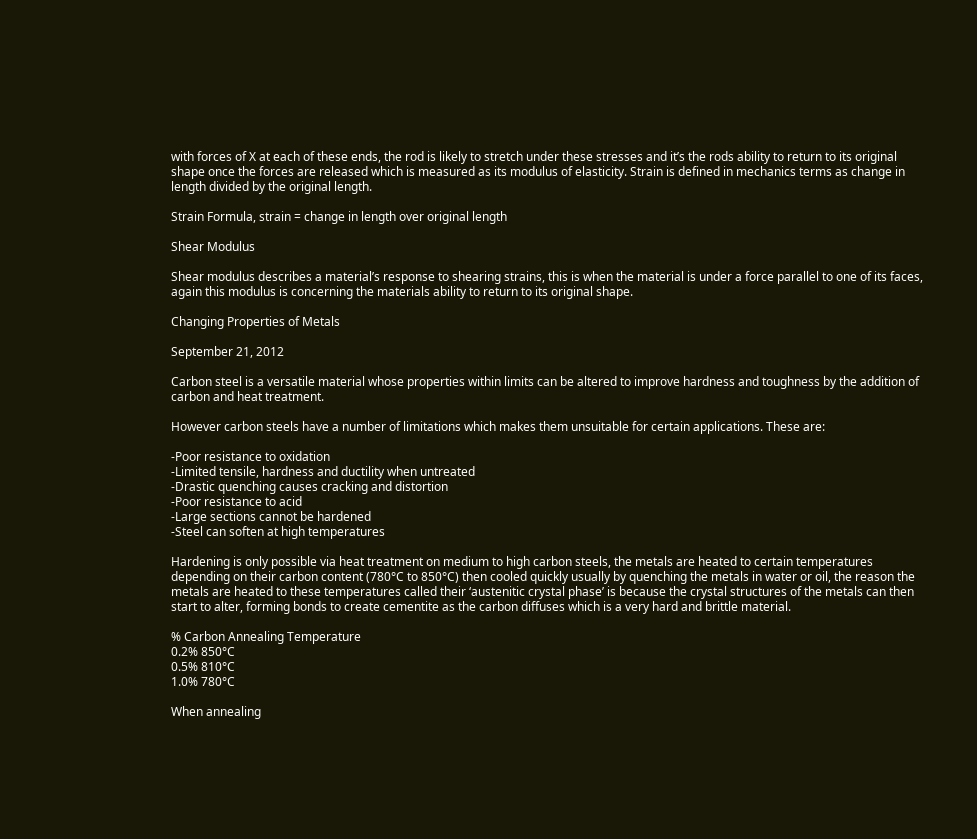with forces of X at each of these ends, the rod is likely to stretch under these stresses and it’s the rods ability to return to its original shape once the forces are released which is measured as its modulus of elasticity. Strain is defined in mechanics terms as change in length divided by the original length.

Strain Formula, strain = change in length over original length

Shear Modulus

Shear modulus describes a material’s response to shearing strains, this is when the material is under a force parallel to one of its faces, again this modulus is concerning the materials ability to return to its original shape.

Changing Properties of Metals

September 21, 2012

Carbon steel is a versatile material whose properties within limits can be altered to improve hardness and toughness by the addition of carbon and heat treatment.

However carbon steels have a number of limitations which makes them unsuitable for certain applications. These are:

-Poor resistance to oxidation
-Limited tensile, hardness and ductility when untreated
-Drastic quenching causes cracking and distortion
-Poor resistance to acid
-Large sections cannot be hardened
-Steel can soften at high temperatures

Hardening is only possible via heat treatment on medium to high carbon steels, the metals are heated to certain temperatures depending on their carbon content (780°C to 850°C) then cooled quickly usually by quenching the metals in water or oil, the reason the metals are heated to these temperatures called their ‘austenitic crystal phase’ is because the crystal structures of the metals can then start to alter, forming bonds to create cementite as the carbon diffuses which is a very hard and brittle material.

% Carbon Annealing Temperature
0.2% 850°C
0.5% 810°C
1.0% 780°C

When annealing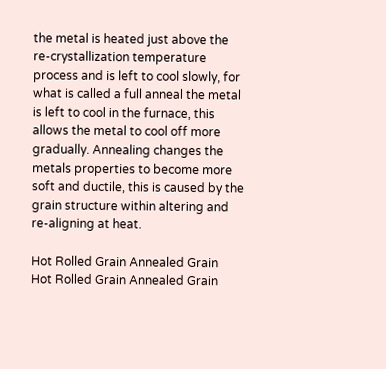the metal is heated just above the re-crystallization temperature process and is left to cool slowly, for what is called a full anneal the metal is left to cool in the furnace, this allows the metal to cool off more gradually. Annealing changes the metals properties to become more soft and ductile, this is caused by the grain structure within altering and re-aligning at heat.

Hot Rolled Grain Annealed Grain
Hot Rolled Grain Annealed Grain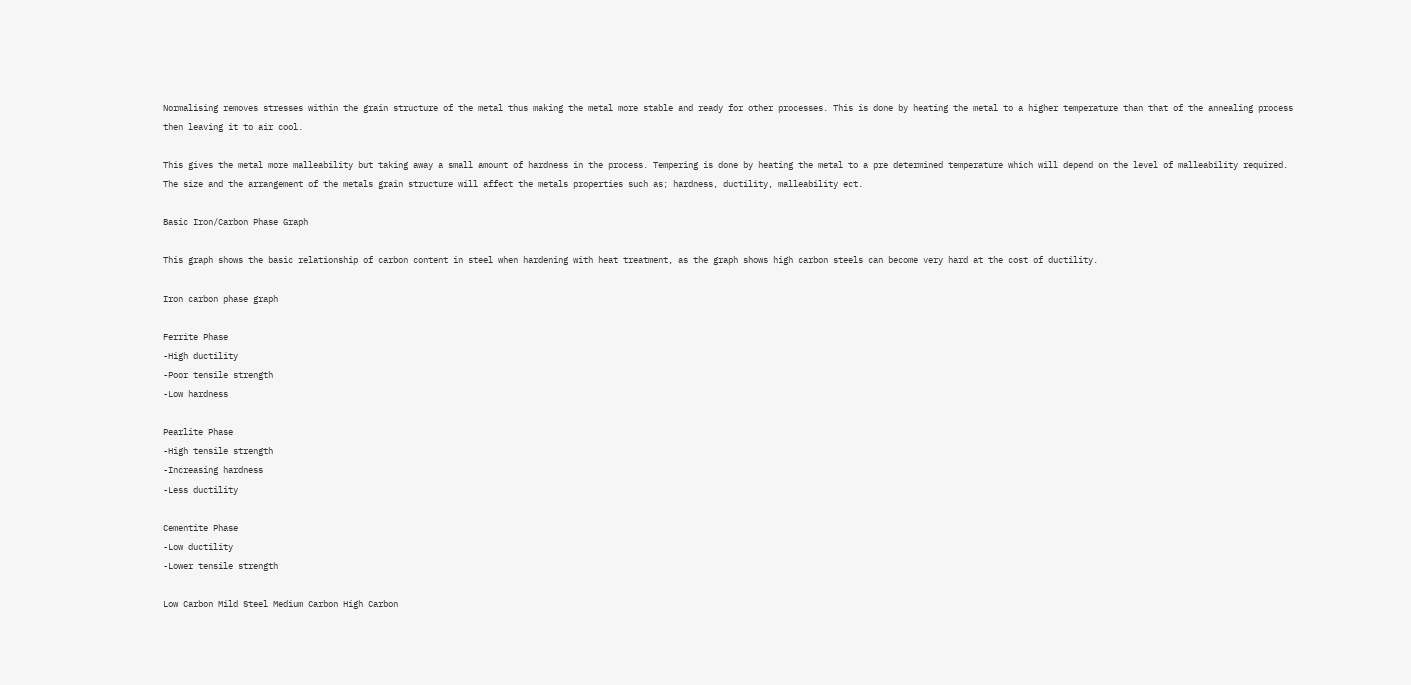Normalising removes stresses within the grain structure of the metal thus making the metal more stable and ready for other processes. This is done by heating the metal to a higher temperature than that of the annealing process then leaving it to air cool.

This gives the metal more malleability but taking away a small amount of hardness in the process. Tempering is done by heating the metal to a pre determined temperature which will depend on the level of malleability required. The size and the arrangement of the metals grain structure will affect the metals properties such as; hardness, ductility, malleability ect.

Basic Iron/Carbon Phase Graph

This graph shows the basic relationship of carbon content in steel when hardening with heat treatment, as the graph shows high carbon steels can become very hard at the cost of ductility.

Iron carbon phase graph

Ferrite Phase
-High ductility
-Poor tensile strength
-Low hardness

Pearlite Phase
-High tensile strength
-Increasing hardness
-Less ductility

Cementite Phase
-Low ductility
-Lower tensile strength

Low Carbon Mild Steel Medium Carbon High Carbon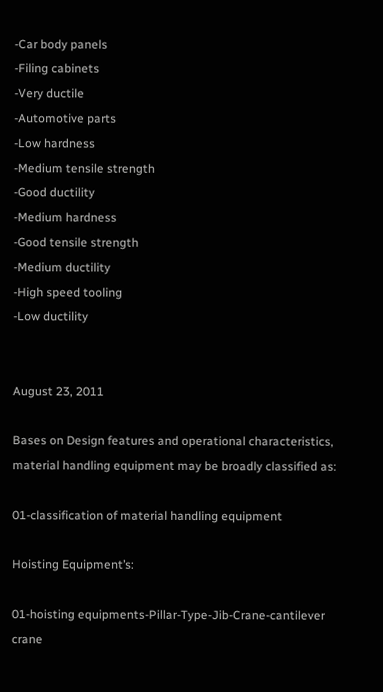-Car body panels
-Filing cabinets
-Very ductile
-Automotive parts
-Low hardness
-Medium tensile strength
-Good ductility
-Medium hardness
-Good tensile strength
-Medium ductility
-High speed tooling
-Low ductility


August 23, 2011

Bases on Design features and operational characteristics, material handling equipment may be broadly classified as:

01-classification of material handling equipment

Hoisting Equipment’s:

01-hoisting equipments-Pillar-Type-Jib-Crane-cantilever crane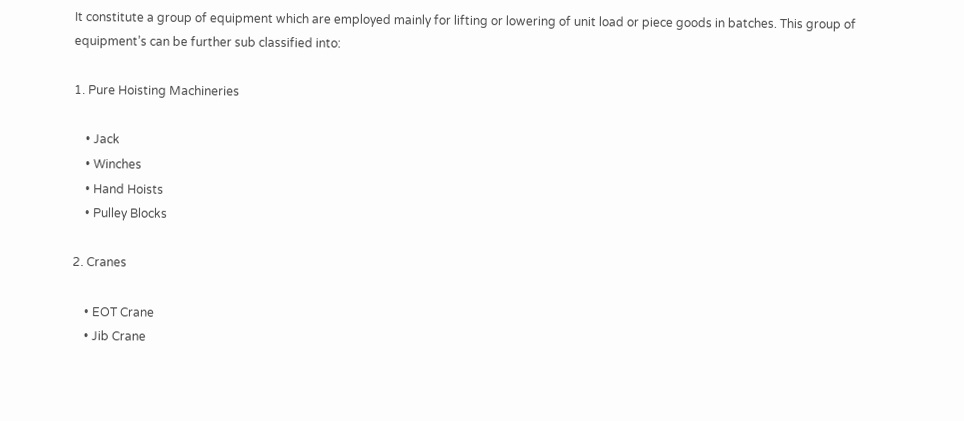It constitute a group of equipment which are employed mainly for lifting or lowering of unit load or piece goods in batches. This group of equipment’s can be further sub classified into:

1. Pure Hoisting Machineries

    • Jack
    • Winches
    • Hand Hoists
    • Pulley Blocks

2. Cranes

    • EOT Crane
    • Jib Crane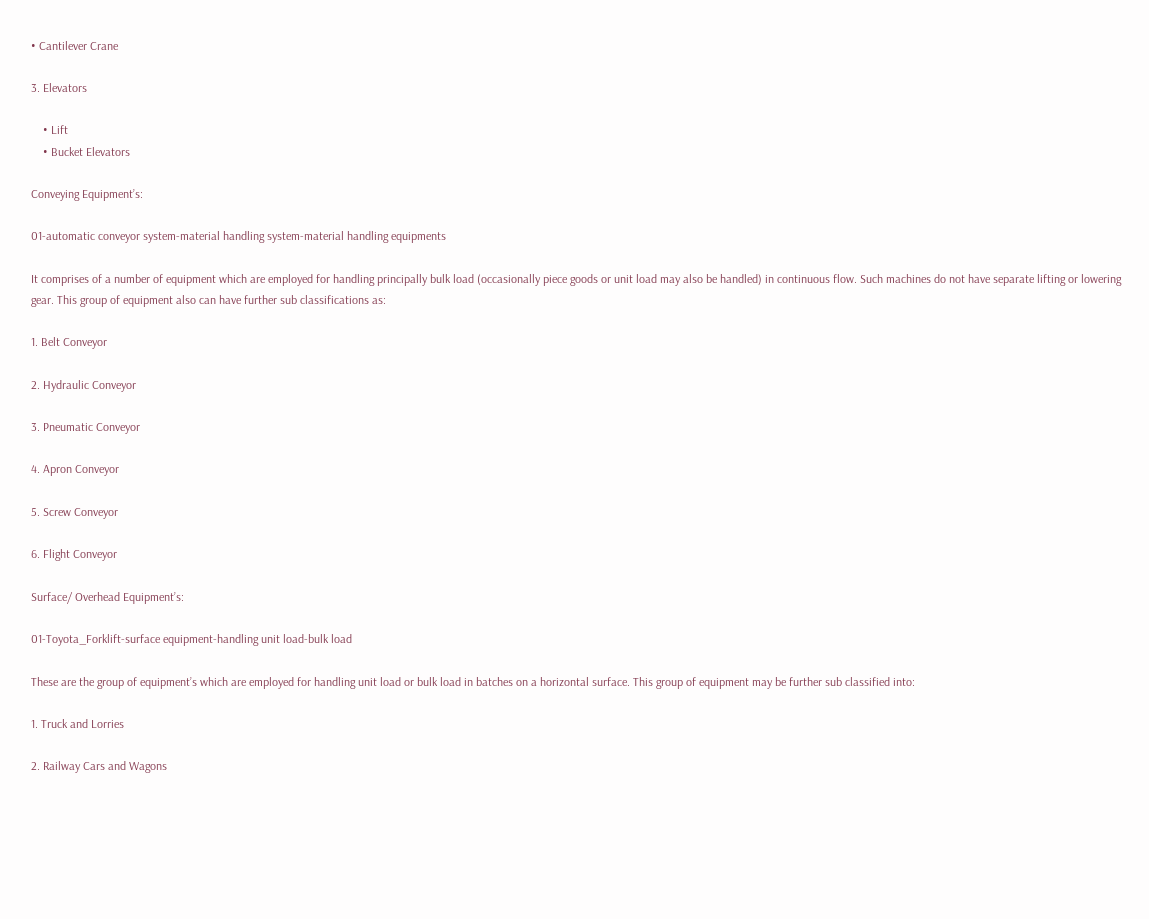• Cantilever Crane

3. Elevators

    • Lift
    • Bucket Elevators

Conveying Equipment’s:

01-automatic conveyor system-material handling system-material handling equipments

It comprises of a number of equipment which are employed for handling principally bulk load (occasionally piece goods or unit load may also be handled) in continuous flow. Such machines do not have separate lifting or lowering gear. This group of equipment also can have further sub classifications as:

1. Belt Conveyor

2. Hydraulic Conveyor

3. Pneumatic Conveyor

4. Apron Conveyor

5. Screw Conveyor

6. Flight Conveyor

Surface/ Overhead Equipment’s:

01-Toyota_Forklift-surface equipment-handling unit load-bulk load

These are the group of equipment’s which are employed for handling unit load or bulk load in batches on a horizontal surface. This group of equipment may be further sub classified into:

1. Truck and Lorries

2. Railway Cars and Wagons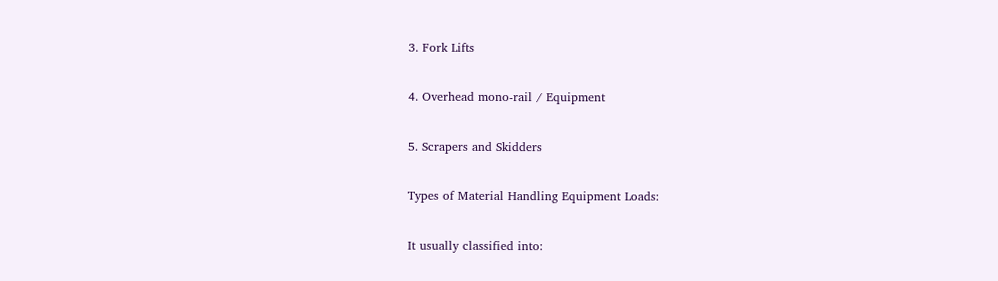3. Fork Lifts

4. Overhead mono-rail / Equipment

5. Scrapers and Skidders

Types of Material Handling Equipment Loads:

It usually classified into: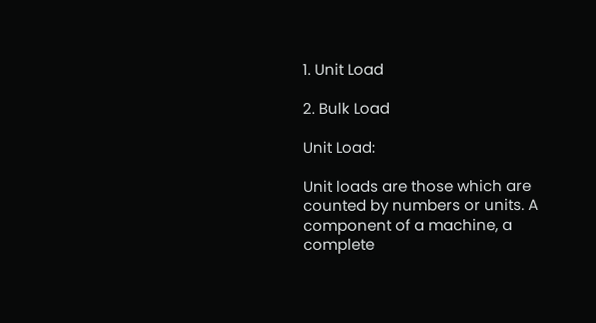1. Unit Load

2. Bulk Load

Unit Load:

Unit loads are those which are counted by numbers or units. A component of a machine, a complete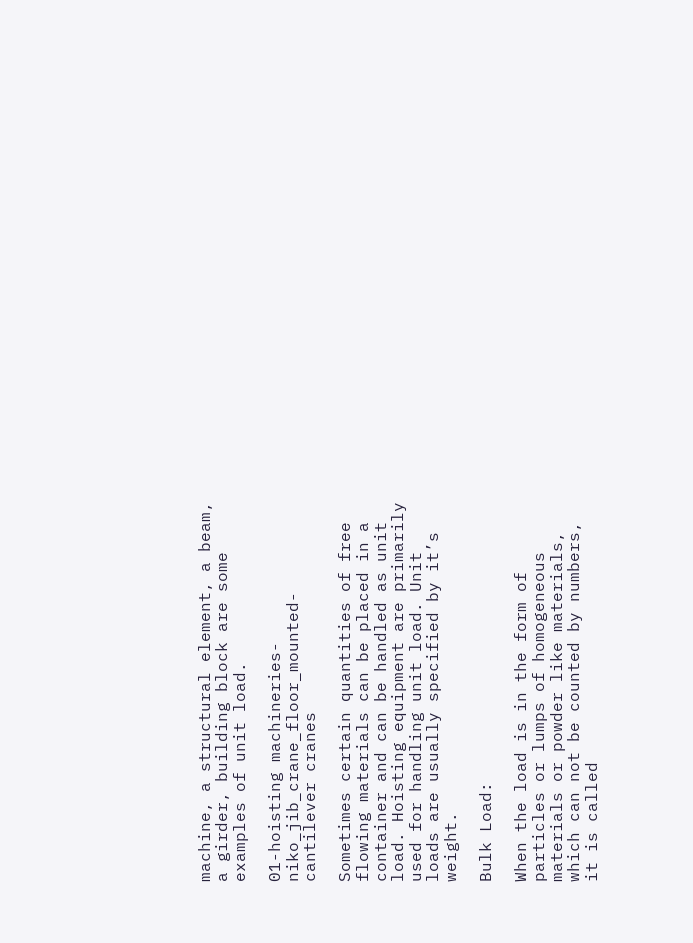machine, a structural element, a beam, a girder, building block are some examples of unit load.

01-hoisting machineries-niko_jib_crane_floor_mounted-cantilever cranes

Sometimes certain quantities of free flowing materials can be placed in a container and can be handled as unit load. Hoisting equipment are primarily used for handling unit load. Unit loads are usually specified by it’s weight.

Bulk Load:

When the load is in the form of particles or lumps of homogeneous materials or powder like materials, which can not be counted by numbers, it is called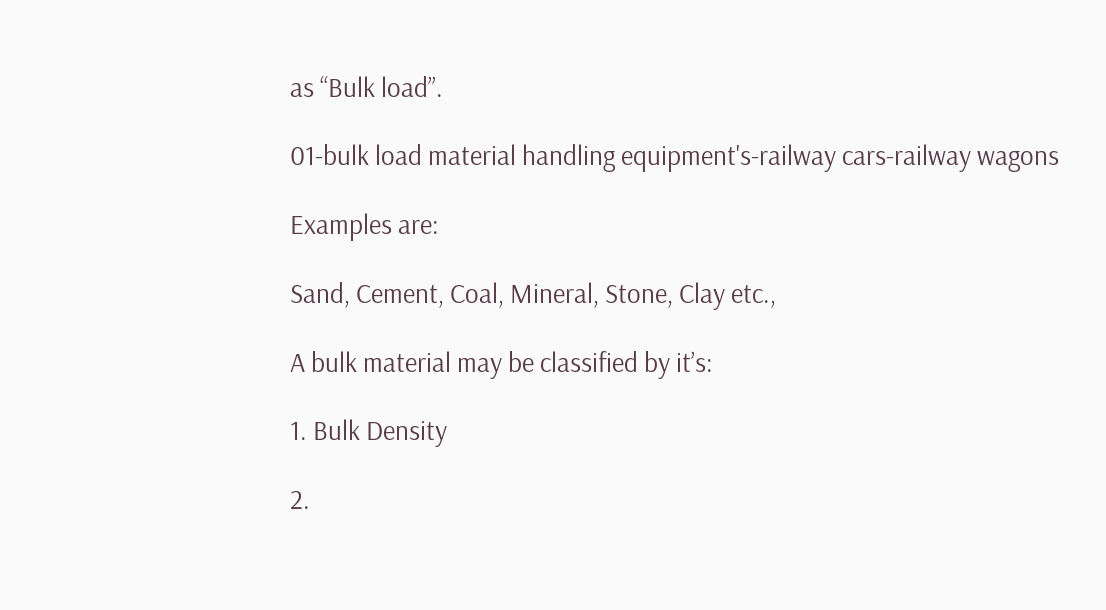as “Bulk load”.

01-bulk load material handling equipment's-railway cars-railway wagons

Examples are:

Sand, Cement, Coal, Mineral, Stone, Clay etc.,

A bulk material may be classified by it’s:

1. Bulk Density

2.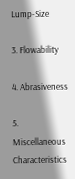Lump-Size

3. Flowability

4. Abrasiveness

5. Miscellaneous Characteristics